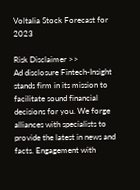Voltalia Stock Forecast for 2023

Risk Disclaimer >>
Ad disclosure Fintech-Insight stands firm in its mission to facilitate sound financial decisions for you. We forge alliances with specialists to provide the latest in news and facts. Engagement with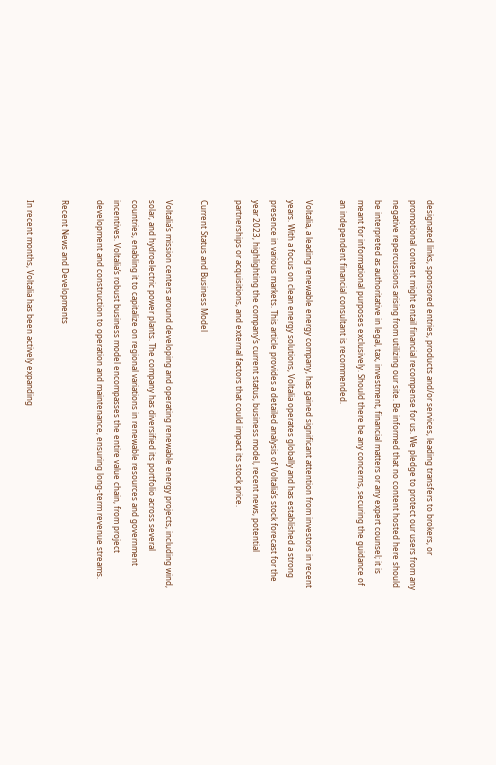designated links, sponsored entries, products and/or services, leading transfers to brokers, or promotional content might entail financial recompense for us. We pledge to protect our users from any negative repercussions arising from utilizing our site. Be informed that no content hosted here should be interpreted as authoritative in legal, tax, investment, financial matters or any expert counsel; it is meant for informational purposes exclusively. Should there be any concerns, securing the guidance of an independent financial consultant is recommended.

Voltalia, a leading renewable energy company, has gained significant attention from investors in recent years. With a focus on clean energy solutions, Voltalia operates globally and has established a strong presence in various markets. This article provides a detailed analysis of Voltalia’s stock forecast for the year 2023, highlighting the company’s current status, business model, recent news, potential partnerships or acquisitions, and external factors that could impact its stock price.

Current Status and Business Model

Voltalia’s mission centers around developing and operating renewable energy projects, including wind, solar, and hydroelectric power plants. The company has diversified its portfolio across several countries, enabling it to capitalize on regional variations in renewable resources and government incentives. Voltalia’s robust business model encompasses the entire value chain, from project development and construction to operation and maintenance, ensuring long-term revenue streams.

Recent News and Developments

In recent months, Voltalia has been actively expanding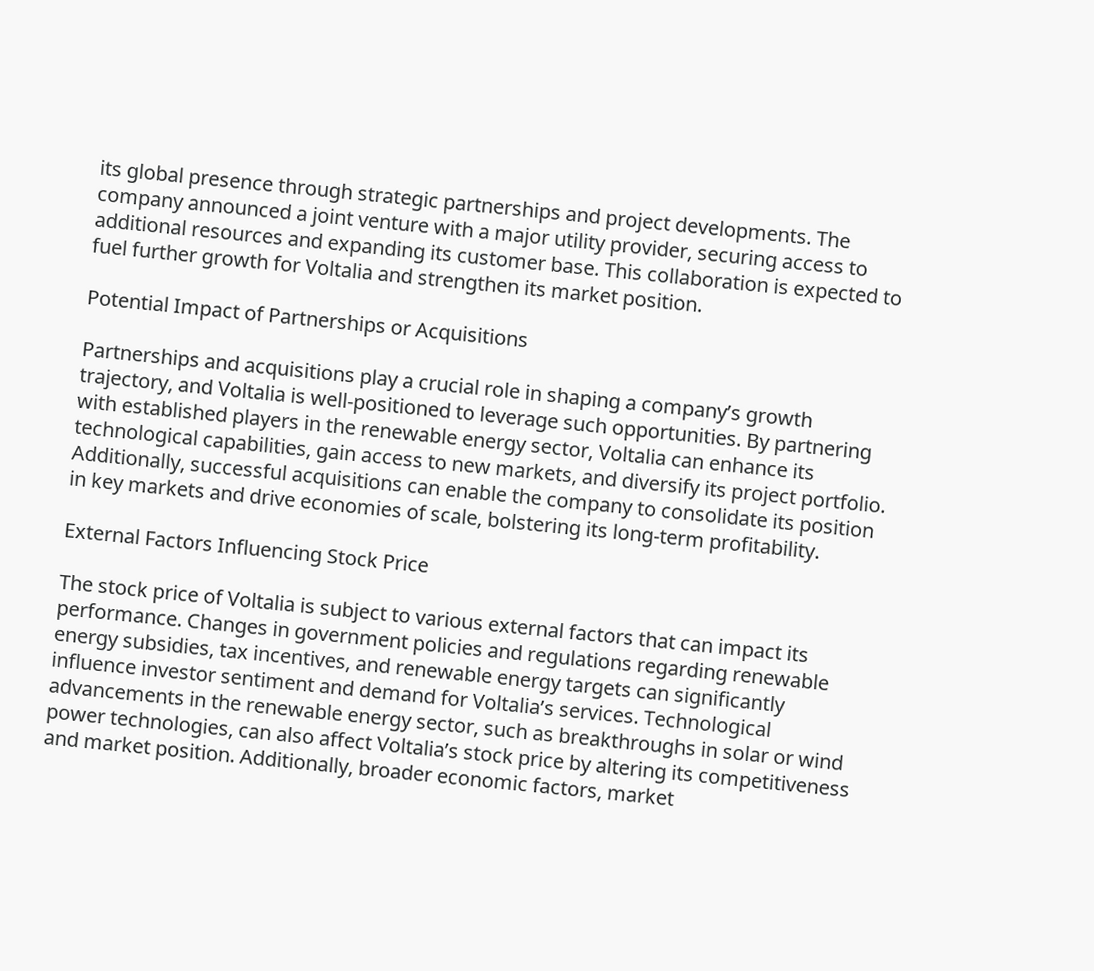its global presence through strategic partnerships and project developments. The company announced a joint venture with a major utility provider, securing access to additional resources and expanding its customer base. This collaboration is expected to fuel further growth for Voltalia and strengthen its market position.

Potential Impact of Partnerships or Acquisitions

Partnerships and acquisitions play a crucial role in shaping a company’s growth trajectory, and Voltalia is well-positioned to leverage such opportunities. By partnering with established players in the renewable energy sector, Voltalia can enhance its technological capabilities, gain access to new markets, and diversify its project portfolio. Additionally, successful acquisitions can enable the company to consolidate its position in key markets and drive economies of scale, bolstering its long-term profitability.

External Factors Influencing Stock Price

The stock price of Voltalia is subject to various external factors that can impact its performance. Changes in government policies and regulations regarding renewable energy subsidies, tax incentives, and renewable energy targets can significantly influence investor sentiment and demand for Voltalia’s services. Technological advancements in the renewable energy sector, such as breakthroughs in solar or wind power technologies, can also affect Voltalia’s stock price by altering its competitiveness and market position. Additionally, broader economic factors, market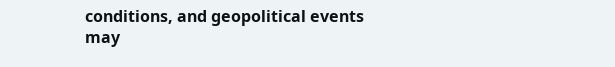conditions, and geopolitical events may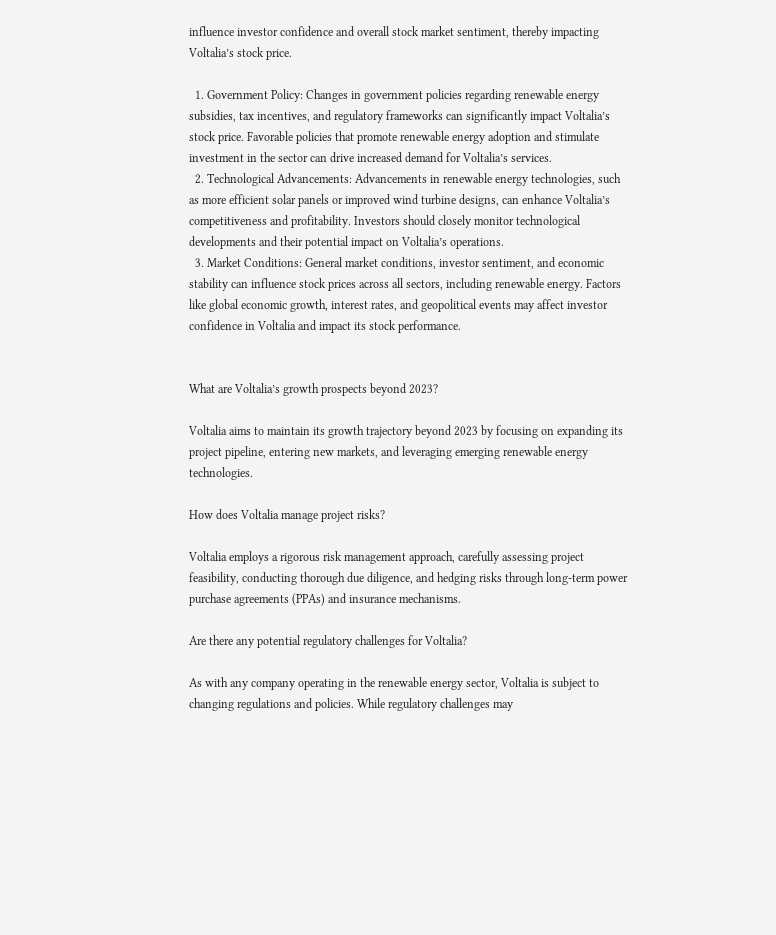influence investor confidence and overall stock market sentiment, thereby impacting Voltalia’s stock price.

  1. Government Policy: Changes in government policies regarding renewable energy subsidies, tax incentives, and regulatory frameworks can significantly impact Voltalia’s stock price. Favorable policies that promote renewable energy adoption and stimulate investment in the sector can drive increased demand for Voltalia’s services.
  2. Technological Advancements: Advancements in renewable energy technologies, such as more efficient solar panels or improved wind turbine designs, can enhance Voltalia’s competitiveness and profitability. Investors should closely monitor technological developments and their potential impact on Voltalia’s operations.
  3. Market Conditions: General market conditions, investor sentiment, and economic stability can influence stock prices across all sectors, including renewable energy. Factors like global economic growth, interest rates, and geopolitical events may affect investor confidence in Voltalia and impact its stock performance.


What are Voltalia’s growth prospects beyond 2023?

Voltalia aims to maintain its growth trajectory beyond 2023 by focusing on expanding its project pipeline, entering new markets, and leveraging emerging renewable energy technologies.

How does Voltalia manage project risks?

Voltalia employs a rigorous risk management approach, carefully assessing project feasibility, conducting thorough due diligence, and hedging risks through long-term power purchase agreements (PPAs) and insurance mechanisms.

Are there any potential regulatory challenges for Voltalia?

As with any company operating in the renewable energy sector, Voltalia is subject to changing regulations and policies. While regulatory challenges may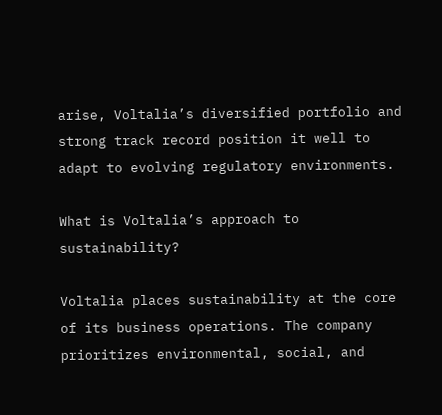arise, Voltalia’s diversified portfolio and strong track record position it well to adapt to evolving regulatory environments.

What is Voltalia’s approach to sustainability?

Voltalia places sustainability at the core of its business operations. The company prioritizes environmental, social, and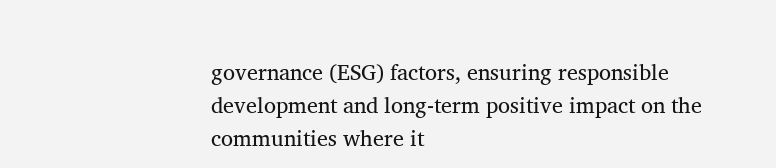governance (ESG) factors, ensuring responsible development and long-term positive impact on the communities where it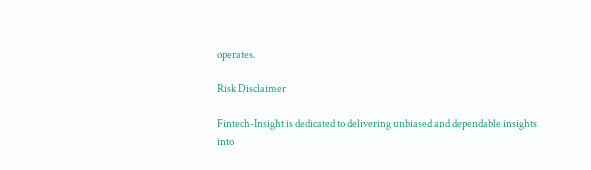operates.

Risk Disclaimer

Fintech-Insight is dedicated to delivering unbiased and dependable insights into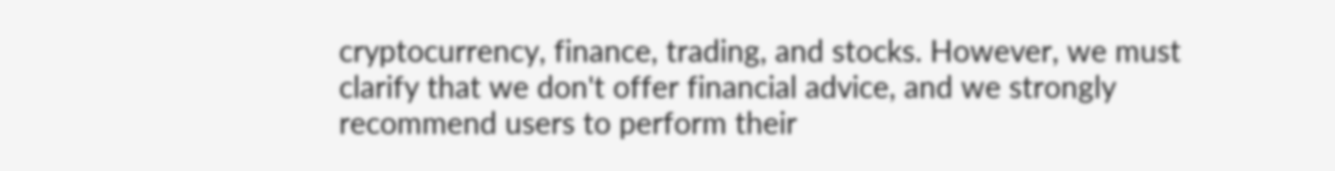cryptocurrency, finance, trading, and stocks. However, we must clarify that we don't offer financial advice, and we strongly recommend users to perform their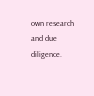own research and due diligence.